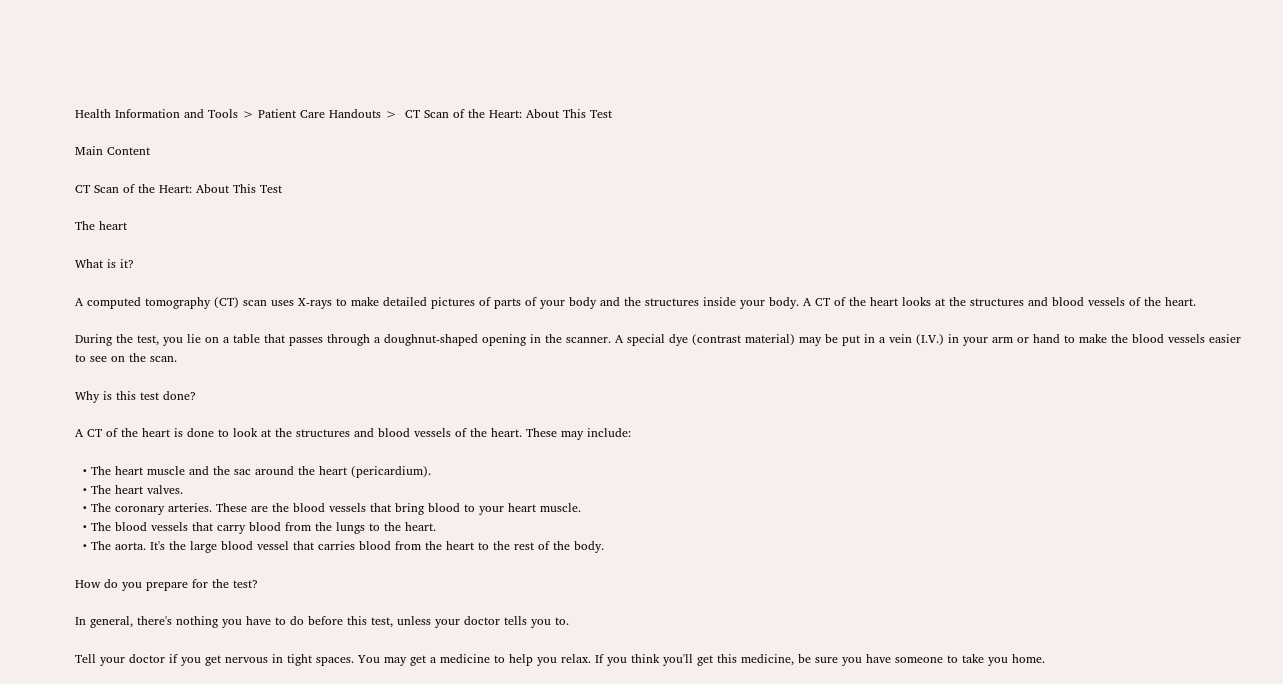Health Information and Tools > Patient Care Handouts >  CT Scan of the Heart: About This Test

Main Content

CT Scan of the Heart: About This Test

The heart

What is it?

A computed tomography (CT) scan uses X-rays to make detailed pictures of parts of your body and the structures inside your body. A CT of the heart looks at the structures and blood vessels of the heart.

During the test, you lie on a table that passes through a doughnut-shaped opening in the scanner. A special dye (contrast material) may be put in a vein (I.V.) in your arm or hand to make the blood vessels easier to see on the scan.

Why is this test done?

A CT of the heart is done to look at the structures and blood vessels of the heart. These may include:

  • The heart muscle and the sac around the heart (pericardium).
  • The heart valves.
  • The coronary arteries. These are the blood vessels that bring blood to your heart muscle.
  • The blood vessels that carry blood from the lungs to the heart.
  • The aorta. It's the large blood vessel that carries blood from the heart to the rest of the body.

How do you prepare for the test?

In general, there's nothing you have to do before this test, unless your doctor tells you to.

Tell your doctor if you get nervous in tight spaces. You may get a medicine to help you relax. If you think you'll get this medicine, be sure you have someone to take you home.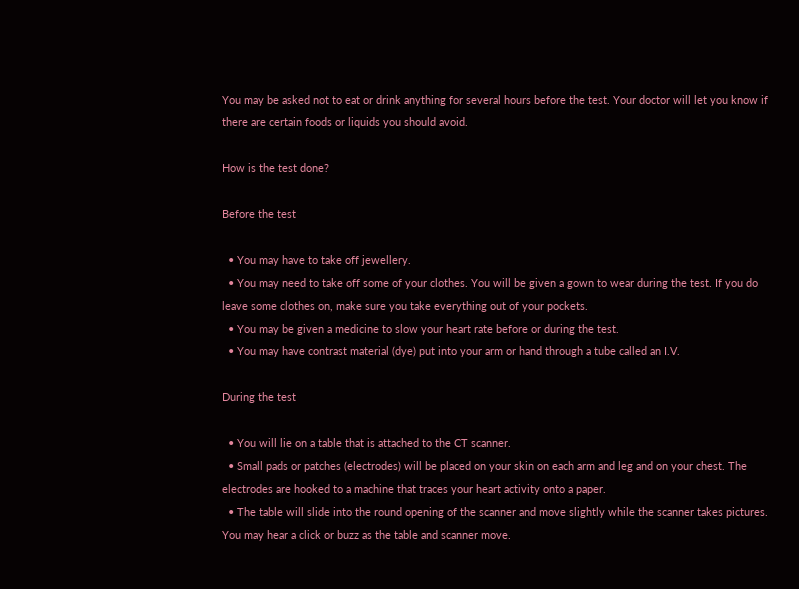You may be asked not to eat or drink anything for several hours before the test. Your doctor will let you know if there are certain foods or liquids you should avoid.

How is the test done?

Before the test

  • You may have to take off jewellery.
  • You may need to take off some of your clothes. You will be given a gown to wear during the test. If you do leave some clothes on, make sure you take everything out of your pockets.
  • You may be given a medicine to slow your heart rate before or during the test.
  • You may have contrast material (dye) put into your arm or hand through a tube called an I.V.

During the test

  • You will lie on a table that is attached to the CT scanner.
  • Small pads or patches (electrodes) will be placed on your skin on each arm and leg and on your chest. The electrodes are hooked to a machine that traces your heart activity onto a paper.
  • The table will slide into the round opening of the scanner and move slightly while the scanner takes pictures. You may hear a click or buzz as the table and scanner move.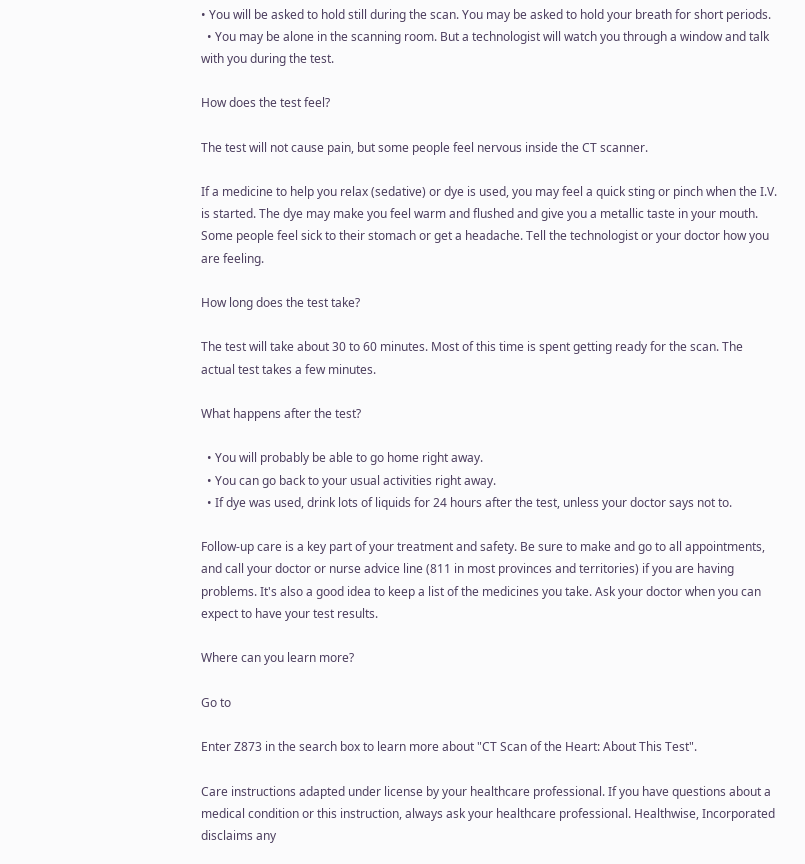• You will be asked to hold still during the scan. You may be asked to hold your breath for short periods.
  • You may be alone in the scanning room. But a technologist will watch you through a window and talk with you during the test.

How does the test feel?

The test will not cause pain, but some people feel nervous inside the CT scanner.

If a medicine to help you relax (sedative) or dye is used, you may feel a quick sting or pinch when the I.V. is started. The dye may make you feel warm and flushed and give you a metallic taste in your mouth. Some people feel sick to their stomach or get a headache. Tell the technologist or your doctor how you are feeling.

How long does the test take?

The test will take about 30 to 60 minutes. Most of this time is spent getting ready for the scan. The actual test takes a few minutes.

What happens after the test?

  • You will probably be able to go home right away.
  • You can go back to your usual activities right away.
  • If dye was used, drink lots of liquids for 24 hours after the test, unless your doctor says not to.

Follow-up care is a key part of your treatment and safety. Be sure to make and go to all appointments, and call your doctor or nurse advice line (811 in most provinces and territories) if you are having problems. It's also a good idea to keep a list of the medicines you take. Ask your doctor when you can expect to have your test results.

Where can you learn more?

Go to

Enter Z873 in the search box to learn more about "CT Scan of the Heart: About This Test".

Care instructions adapted under license by your healthcare professional. If you have questions about a medical condition or this instruction, always ask your healthcare professional. Healthwise, Incorporated disclaims any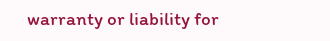warranty or liability for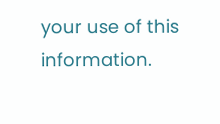your use of this information.